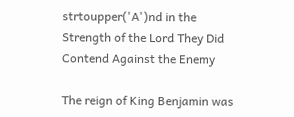strtoupper('A')nd in the Strength of the Lord They Did Contend Against the Enemy

The reign of King Benjamin was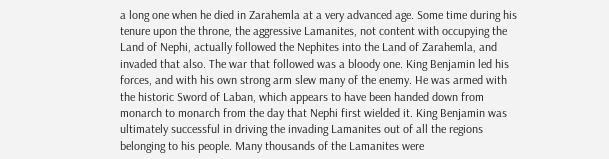a long one when he died in Zarahemla at a very advanced age. Some time during his tenure upon the throne, the aggressive Lamanites, not content with occupying the Land of Nephi, actually followed the Nephites into the Land of Zarahemla, and invaded that also. The war that followed was a bloody one. King Benjamin led his forces, and with his own strong arm slew many of the enemy. He was armed with the historic Sword of Laban, which appears to have been handed down from monarch to monarch from the day that Nephi first wielded it. King Benjamin was ultimately successful in driving the invading Lamanites out of all the regions belonging to his people. Many thousands of the Lamanites were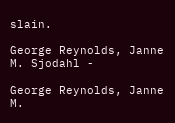slain.

George Reynolds, Janne M. Sjodahl -

George Reynolds, Janne M.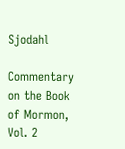Sjodahl

Commentary on the Book of Mormon, Vol. 2